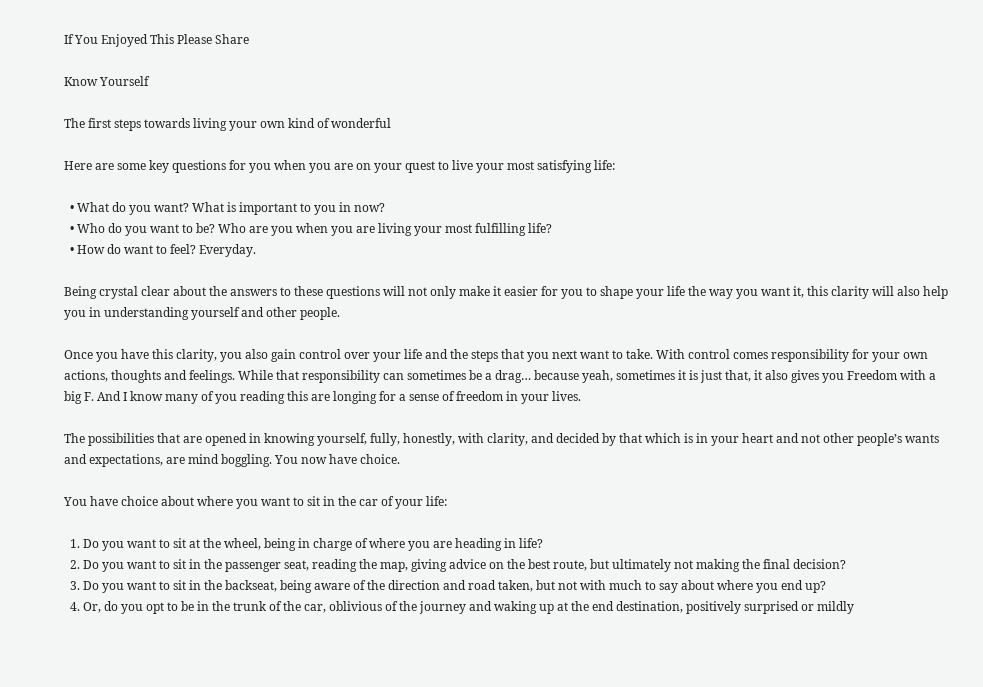If You Enjoyed This Please Share

Know Yourself

The first steps towards living your own kind of wonderful

Here are some key questions for you when you are on your quest to live your most satisfying life:

  • What do you want? What is important to you in now?
  • Who do you want to be? Who are you when you are living your most fulfilling life?
  • How do want to feel? Everyday.

Being crystal clear about the answers to these questions will not only make it easier for you to shape your life the way you want it, this clarity will also help you in understanding yourself and other people.

Once you have this clarity, you also gain control over your life and the steps that you next want to take. With control comes responsibility for your own actions, thoughts and feelings. While that responsibility can sometimes be a drag… because yeah, sometimes it is just that, it also gives you Freedom with a big F. And I know many of you reading this are longing for a sense of freedom in your lives.

The possibilities that are opened in knowing yourself, fully, honestly, with clarity, and decided by that which is in your heart and not other people’s wants and expectations, are mind boggling. You now have choice.

You have choice about where you want to sit in the car of your life:

  1. Do you want to sit at the wheel, being in charge of where you are heading in life?
  2. Do you want to sit in the passenger seat, reading the map, giving advice on the best route, but ultimately not making the final decision?
  3. Do you want to sit in the backseat, being aware of the direction and road taken, but not with much to say about where you end up?
  4. Or, do you opt to be in the trunk of the car, oblivious of the journey and waking up at the end destination, positively surprised or mildly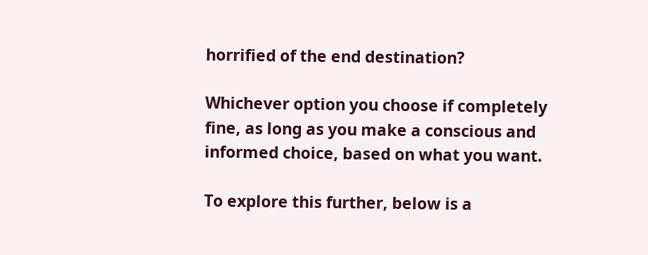horrified of the end destination?

Whichever option you choose if completely fine, as long as you make a conscious and informed choice, based on what you want.

To explore this further, below is a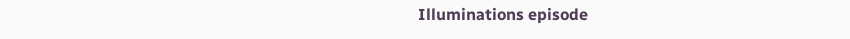Illuminations episode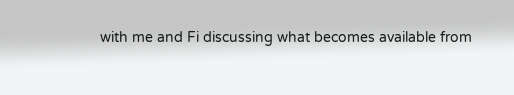with me and Fi discussing what becomes available from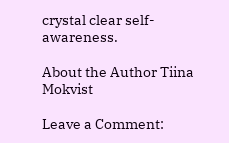crystal clear self-awareness.

About the Author Tiina Mokvist

Leave a Comment: